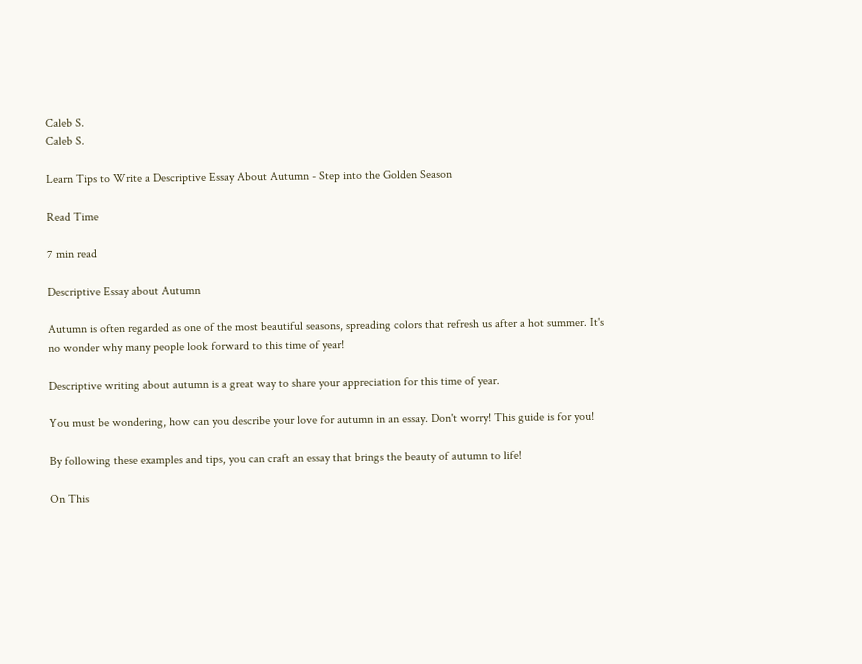Caleb S.
Caleb S.

Learn Tips to Write a Descriptive Essay About Autumn - Step into the Golden Season

Read Time

7 min read

Descriptive Essay about Autumn

Autumn is often regarded as one of the most beautiful seasons, spreading colors that refresh us after a hot summer. It's no wonder why many people look forward to this time of year!

Descriptive writing about autumn is a great way to share your appreciation for this time of year.

You must be wondering, how can you describe your love for autumn in an essay. Don't worry! This guide is for you!

By following these examples and tips, you can craft an essay that brings the beauty of autumn to life!

On This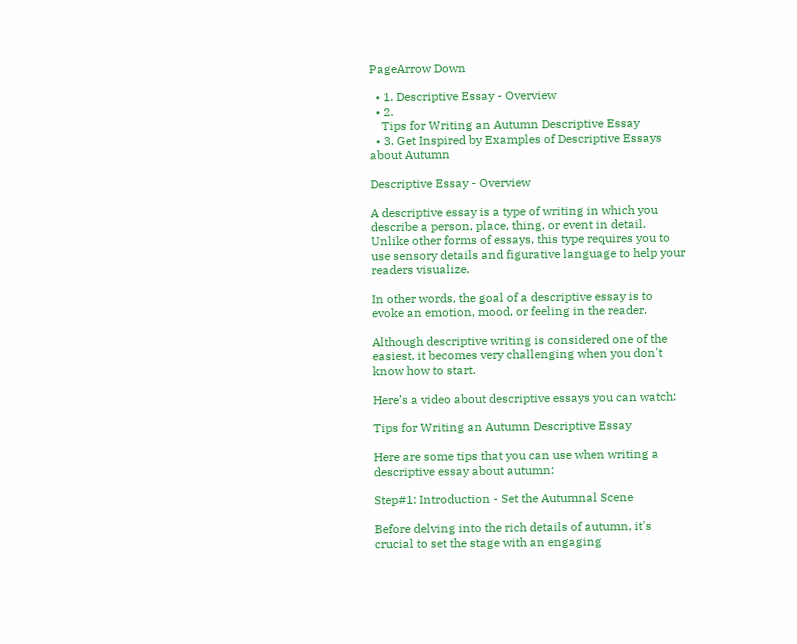PageArrow Down

  • 1. Descriptive Essay - Overview
  • 2.
    Tips for Writing an Autumn Descriptive Essay
  • 3. Get Inspired by Examples of Descriptive Essays about Autumn

Descriptive Essay - Overview

A descriptive essay is a type of writing in which you describe a person, place, thing, or event in detail. Unlike other forms of essays, this type requires you to use sensory details and figurative language to help your readers visualize.

In other words, the goal of a descriptive essay is to evoke an emotion, mood, or feeling in the reader.

Although descriptive writing is considered one of the easiest, it becomes very challenging when you don't know how to start.

Here’s a video about descriptive essays you can watch:

Tips for Writing an Autumn Descriptive Essay

Here are some tips that you can use when writing a descriptive essay about autumn:

Step#1: Introduction - Set the Autumnal Scene

Before delving into the rich details of autumn, it's crucial to set the stage with an engaging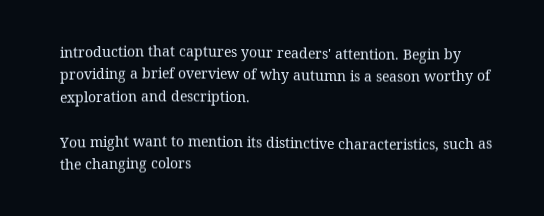introduction that captures your readers' attention. Begin by providing a brief overview of why autumn is a season worthy of exploration and description.

You might want to mention its distinctive characteristics, such as the changing colors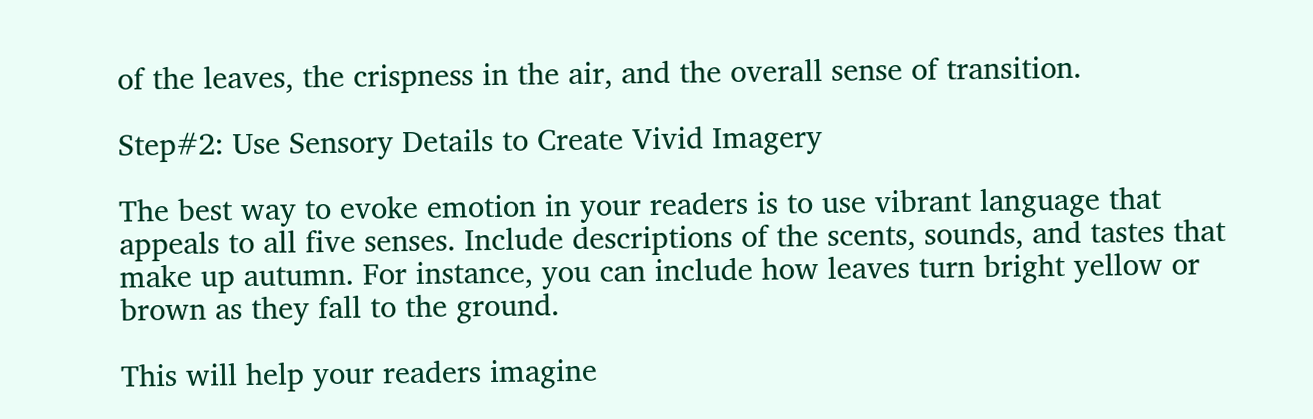of the leaves, the crispness in the air, and the overall sense of transition.

Step#2: Use Sensory Details to Create Vivid Imagery

The best way to evoke emotion in your readers is to use vibrant language that appeals to all five senses. Include descriptions of the scents, sounds, and tastes that make up autumn. For instance, you can include how leaves turn bright yellow or brown as they fall to the ground.

This will help your readers imagine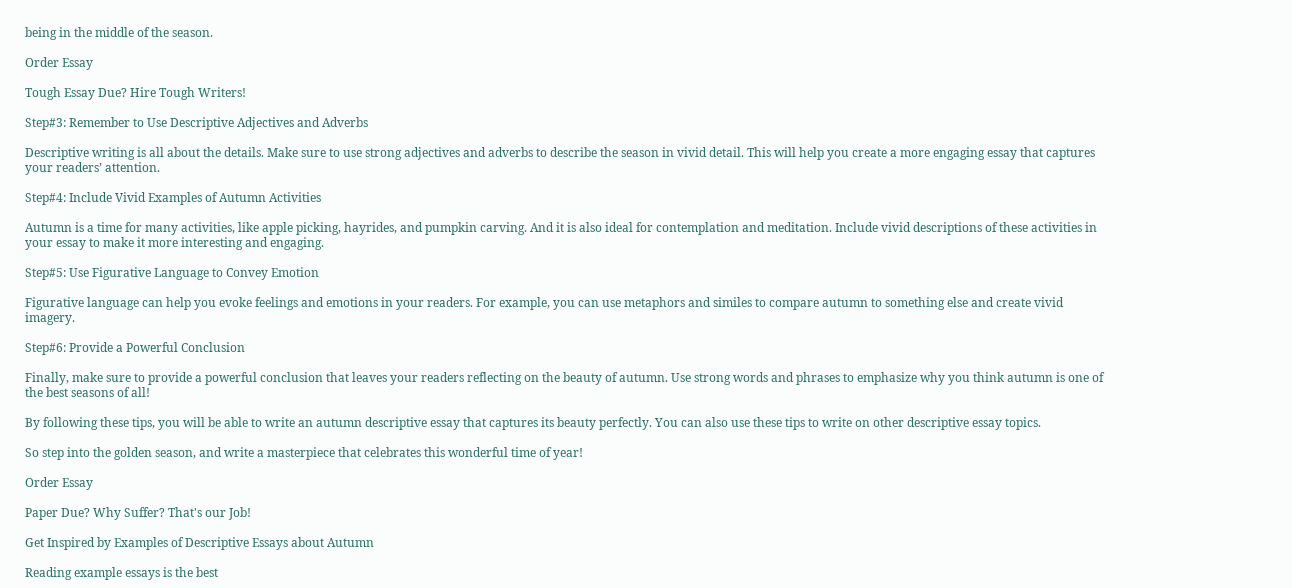being in the middle of the season.

Order Essay

Tough Essay Due? Hire Tough Writers!

Step#3: Remember to Use Descriptive Adjectives and Adverbs

Descriptive writing is all about the details. Make sure to use strong adjectives and adverbs to describe the season in vivid detail. This will help you create a more engaging essay that captures your readers’ attention.

Step#4: Include Vivid Examples of Autumn Activities

Autumn is a time for many activities, like apple picking, hayrides, and pumpkin carving. And it is also ideal for contemplation and meditation. Include vivid descriptions of these activities in your essay to make it more interesting and engaging.

Step#5: Use Figurative Language to Convey Emotion

Figurative language can help you evoke feelings and emotions in your readers. For example, you can use metaphors and similes to compare autumn to something else and create vivid imagery.

Step#6: Provide a Powerful Conclusion

Finally, make sure to provide a powerful conclusion that leaves your readers reflecting on the beauty of autumn. Use strong words and phrases to emphasize why you think autumn is one of the best seasons of all!

By following these tips, you will be able to write an autumn descriptive essay that captures its beauty perfectly. You can also use these tips to write on other descriptive essay topics.

So step into the golden season, and write a masterpiece that celebrates this wonderful time of year!

Order Essay

Paper Due? Why Suffer? That's our Job!

Get Inspired by Examples of Descriptive Essays about Autumn

Reading example essays is the best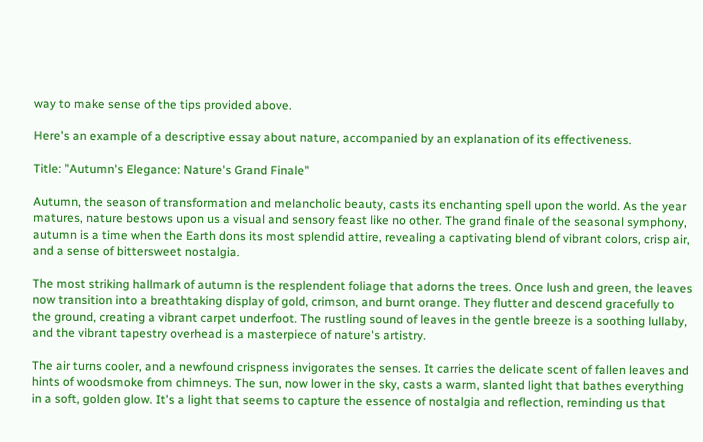way to make sense of the tips provided above.

Here's an example of a descriptive essay about nature, accompanied by an explanation of its effectiveness.

Title: "Autumn's Elegance: Nature's Grand Finale"

Autumn, the season of transformation and melancholic beauty, casts its enchanting spell upon the world. As the year matures, nature bestows upon us a visual and sensory feast like no other. The grand finale of the seasonal symphony, autumn is a time when the Earth dons its most splendid attire, revealing a captivating blend of vibrant colors, crisp air, and a sense of bittersweet nostalgia.

The most striking hallmark of autumn is the resplendent foliage that adorns the trees. Once lush and green, the leaves now transition into a breathtaking display of gold, crimson, and burnt orange. They flutter and descend gracefully to the ground, creating a vibrant carpet underfoot. The rustling sound of leaves in the gentle breeze is a soothing lullaby, and the vibrant tapestry overhead is a masterpiece of nature's artistry.

The air turns cooler, and a newfound crispness invigorates the senses. It carries the delicate scent of fallen leaves and hints of woodsmoke from chimneys. The sun, now lower in the sky, casts a warm, slanted light that bathes everything in a soft, golden glow. It's a light that seems to capture the essence of nostalgia and reflection, reminding us that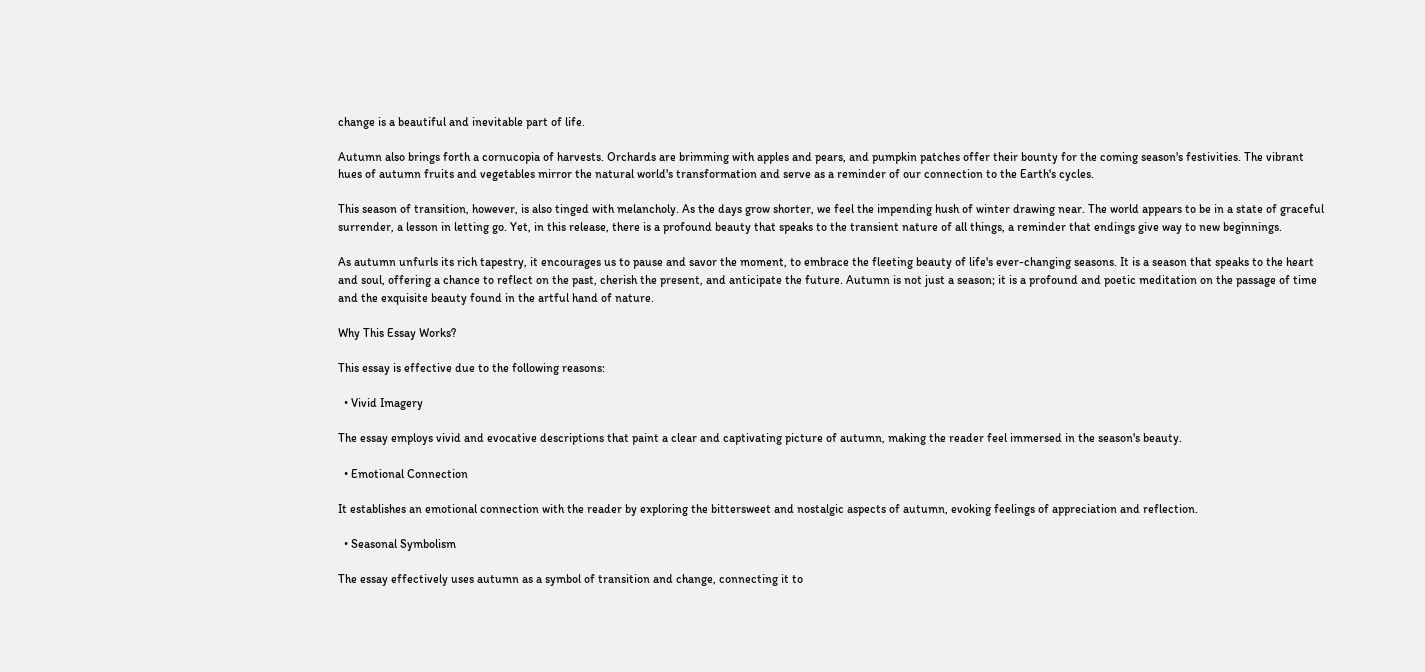change is a beautiful and inevitable part of life.

Autumn also brings forth a cornucopia of harvests. Orchards are brimming with apples and pears, and pumpkin patches offer their bounty for the coming season's festivities. The vibrant hues of autumn fruits and vegetables mirror the natural world's transformation and serve as a reminder of our connection to the Earth's cycles.

This season of transition, however, is also tinged with melancholy. As the days grow shorter, we feel the impending hush of winter drawing near. The world appears to be in a state of graceful surrender, a lesson in letting go. Yet, in this release, there is a profound beauty that speaks to the transient nature of all things, a reminder that endings give way to new beginnings.

As autumn unfurls its rich tapestry, it encourages us to pause and savor the moment, to embrace the fleeting beauty of life's ever-changing seasons. It is a season that speaks to the heart and soul, offering a chance to reflect on the past, cherish the present, and anticipate the future. Autumn is not just a season; it is a profound and poetic meditation on the passage of time and the exquisite beauty found in the artful hand of nature.

Why This Essay Works?

This essay is effective due to the following reasons:

  • Vivid Imagery

The essay employs vivid and evocative descriptions that paint a clear and captivating picture of autumn, making the reader feel immersed in the season's beauty.

  • Emotional Connection

It establishes an emotional connection with the reader by exploring the bittersweet and nostalgic aspects of autumn, evoking feelings of appreciation and reflection.

  • Seasonal Symbolism

The essay effectively uses autumn as a symbol of transition and change, connecting it to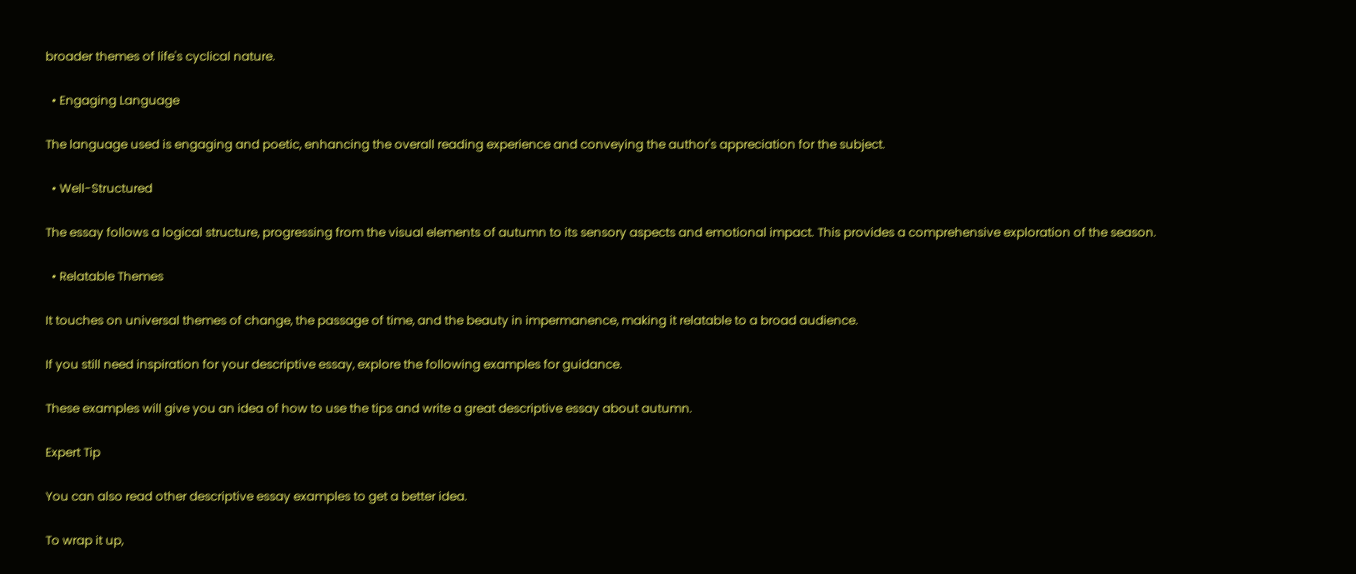broader themes of life's cyclical nature.

  • Engaging Language

The language used is engaging and poetic, enhancing the overall reading experience and conveying the author's appreciation for the subject.

  • Well-Structured

The essay follows a logical structure, progressing from the visual elements of autumn to its sensory aspects and emotional impact. This provides a comprehensive exploration of the season.

  • Relatable Themes

It touches on universal themes of change, the passage of time, and the beauty in impermanence, making it relatable to a broad audience.

If you still need inspiration for your descriptive essay, explore the following examples for guidance.

These examples will give you an idea of how to use the tips and write a great descriptive essay about autumn.

Expert Tip

You can also read other descriptive essay examples to get a better idea.

To wrap it up,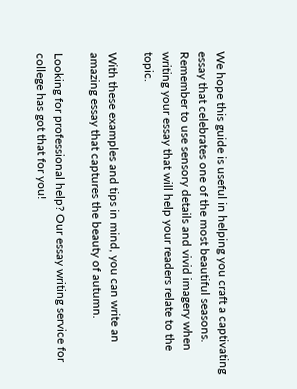We hope this guide is useful in helping you craft a captivating essay that celebrates one of the most beautiful seasons. Remember to use sensory details and vivid imagery when writing your essay that will help your readers relate to the topic.

With these examples and tips in mind, you can write an amazing essay that captures the beauty of autumn.

Looking for professional help? Our essay writing service for college has got that for you!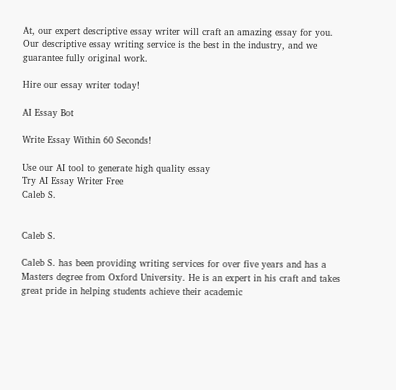At, our expert descriptive essay writer will craft an amazing essay for you. Our descriptive essay writing service is the best in the industry, and we guarantee fully original work.

Hire our essay writer today!

AI Essay Bot

Write Essay Within 60 Seconds!

Use our AI tool to generate high quality essay
Try AI Essay Writer Free
Caleb S.


Caleb S.

Caleb S. has been providing writing services for over five years and has a Masters degree from Oxford University. He is an expert in his craft and takes great pride in helping students achieve their academic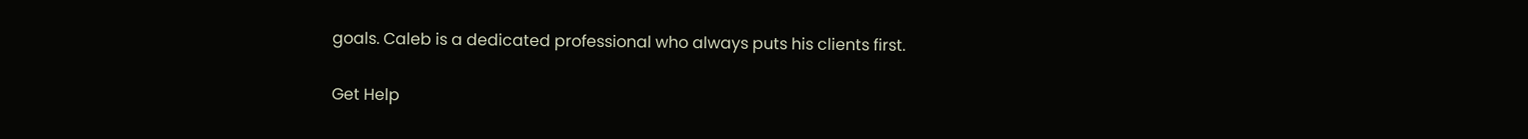goals. Caleb is a dedicated professional who always puts his clients first.

Get Help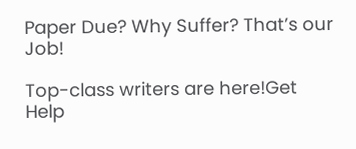Paper Due? Why Suffer? That’s our Job!

Top-class writers are here!Get Help